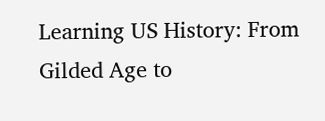Learning US History: From Gilded Age to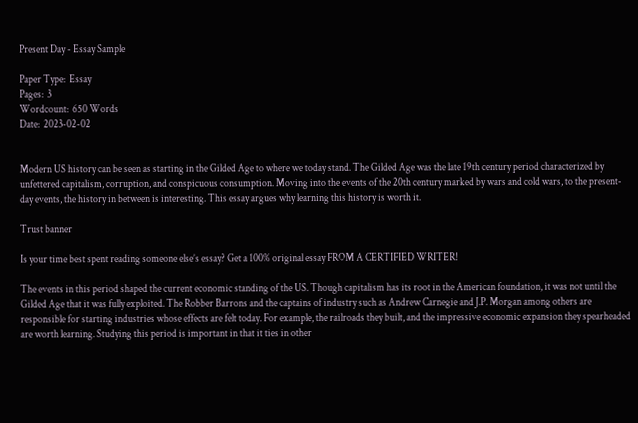Present Day - Essay Sample

Paper Type:  Essay
Pages:  3
Wordcount:  650 Words
Date:  2023-02-02


Modern US history can be seen as starting in the Gilded Age to where we today stand. The Gilded Age was the late 19th century period characterized by unfettered capitalism, corruption, and conspicuous consumption. Moving into the events of the 20th century marked by wars and cold wars, to the present-day events, the history in between is interesting. This essay argues why learning this history is worth it.

Trust banner

Is your time best spent reading someone else’s essay? Get a 100% original essay FROM A CERTIFIED WRITER!

The events in this period shaped the current economic standing of the US. Though capitalism has its root in the American foundation, it was not until the Gilded Age that it was fully exploited. The Robber Barrons and the captains of industry such as Andrew Carnegie and J.P. Morgan among others are responsible for starting industries whose effects are felt today. For example, the railroads they built, and the impressive economic expansion they spearheaded are worth learning. Studying this period is important in that it ties in other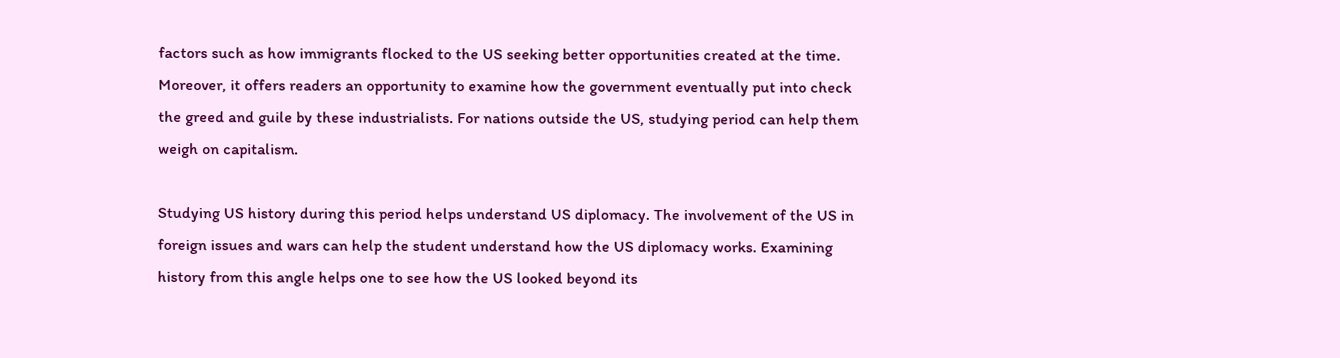factors such as how immigrants flocked to the US seeking better opportunities created at the time. Moreover, it offers readers an opportunity to examine how the government eventually put into check the greed and guile by these industrialists. For nations outside the US, studying period can help them weigh on capitalism.

Studying US history during this period helps understand US diplomacy. The involvement of the US in foreign issues and wars can help the student understand how the US diplomacy works. Examining history from this angle helps one to see how the US looked beyond its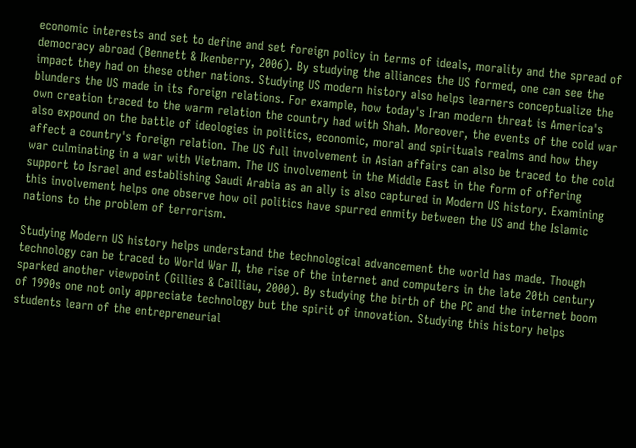economic interests and set to define and set foreign policy in terms of ideals, morality and the spread of democracy abroad (Bennett & Ikenberry, 2006). By studying the alliances the US formed, one can see the impact they had on these other nations. Studying US modern history also helps learners conceptualize the blunders the US made in its foreign relations. For example, how today's Iran modern threat is America's own creation traced to the warm relation the country had with Shah. Moreover, the events of the cold war also expound on the battle of ideologies in politics, economic, moral and spirituals realms and how they affect a country's foreign relation. The US full involvement in Asian affairs can also be traced to the cold war culminating in a war with Vietnam. The US involvement in the Middle East in the form of offering support to Israel and establishing Saudi Arabia as an ally is also captured in Modern US history. Examining this involvement helps one observe how oil politics have spurred enmity between the US and the Islamic nations to the problem of terrorism.

Studying Modern US history helps understand the technological advancement the world has made. Though technology can be traced to World War II, the rise of the internet and computers in the late 20th century sparked another viewpoint (Gillies & Cailliau, 2000). By studying the birth of the PC and the internet boom of 1990s one not only appreciate technology but the spirit of innovation. Studying this history helps students learn of the entrepreneurial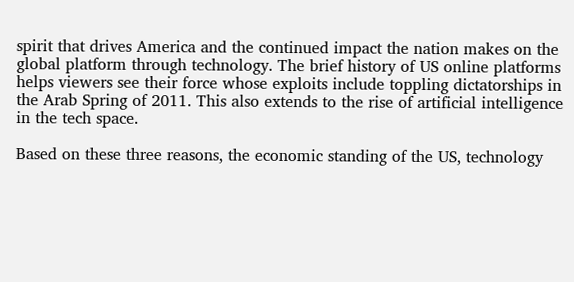spirit that drives America and the continued impact the nation makes on the global platform through technology. The brief history of US online platforms helps viewers see their force whose exploits include toppling dictatorships in the Arab Spring of 2011. This also extends to the rise of artificial intelligence in the tech space.

Based on these three reasons, the economic standing of the US, technology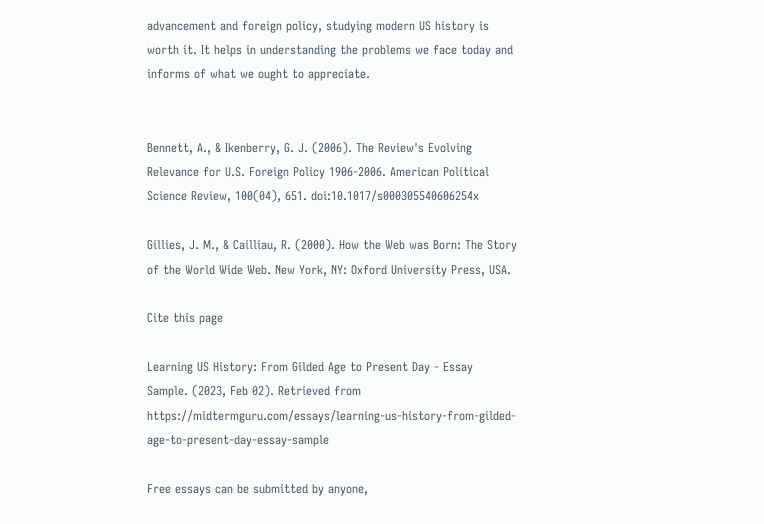advancement and foreign policy, studying modern US history is worth it. It helps in understanding the problems we face today and informs of what we ought to appreciate.


Bennett, A., & Ikenberry, G. J. (2006). The Review's Evolving Relevance for U.S. Foreign Policy 1906-2006. American Political Science Review, 100(04), 651. doi:10.1017/s000305540606254x

Gillies, J. M., & Cailliau, R. (2000). How the Web was Born: The Story of the World Wide Web. New York, NY: Oxford University Press, USA.

Cite this page

Learning US History: From Gilded Age to Present Day - Essay Sample. (2023, Feb 02). Retrieved from https://midtermguru.com/essays/learning-us-history-from-gilded-age-to-present-day-essay-sample

Free essays can be submitted by anyone,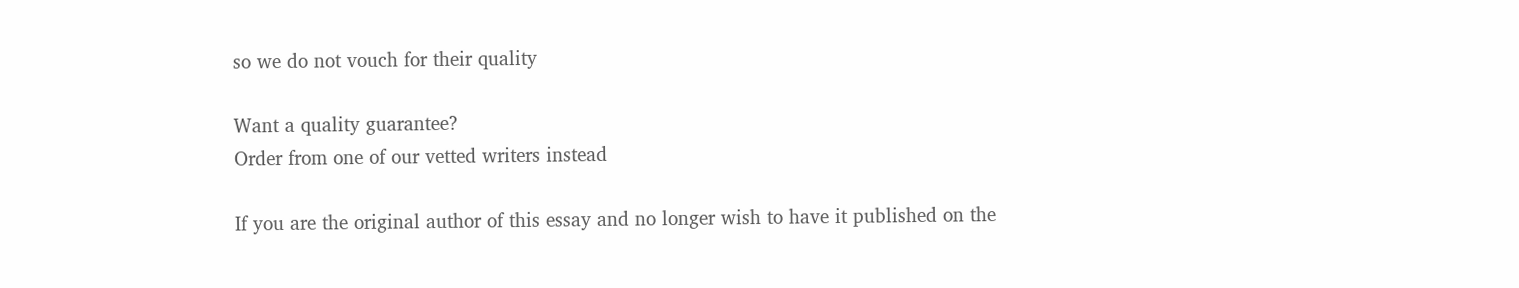so we do not vouch for their quality

Want a quality guarantee?
Order from one of our vetted writers instead

If you are the original author of this essay and no longer wish to have it published on the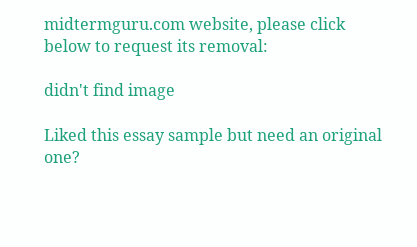midtermguru.com website, please click below to request its removal:

didn't find image

Liked this essay sample but need an original one?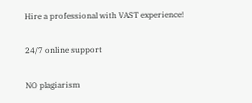Hire a professional with VAST experience!

24/7 online support

NO plagiarism